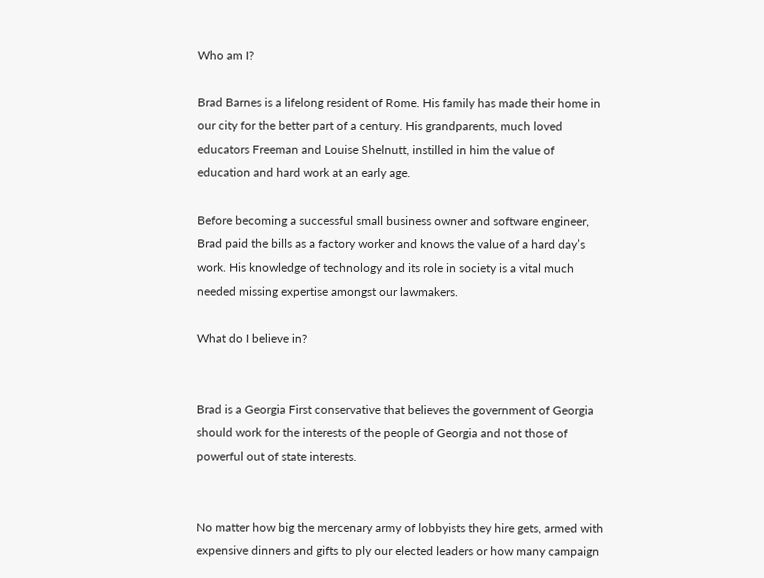Who am I?

Brad Barnes is a lifelong resident of Rome. His family has made their home in our city for the better part of a century. His grandparents, much loved educators Freeman and Louise Shelnutt, instilled in him the value of education and hard work at an early age.

Before becoming a successful small business owner and software engineer, Brad paid the bills as a factory worker and knows the value of a hard day’s work. His knowledge of technology and its role in society is a vital much needed missing expertise amongst our lawmakers.

What do I believe in?


Brad is a Georgia First conservative that believes the government of Georgia should work for the interests of the people of Georgia and not those of powerful out of state interests.


No matter how big the mercenary army of lobbyists they hire gets, armed with expensive dinners and gifts to ply our elected leaders or how many campaign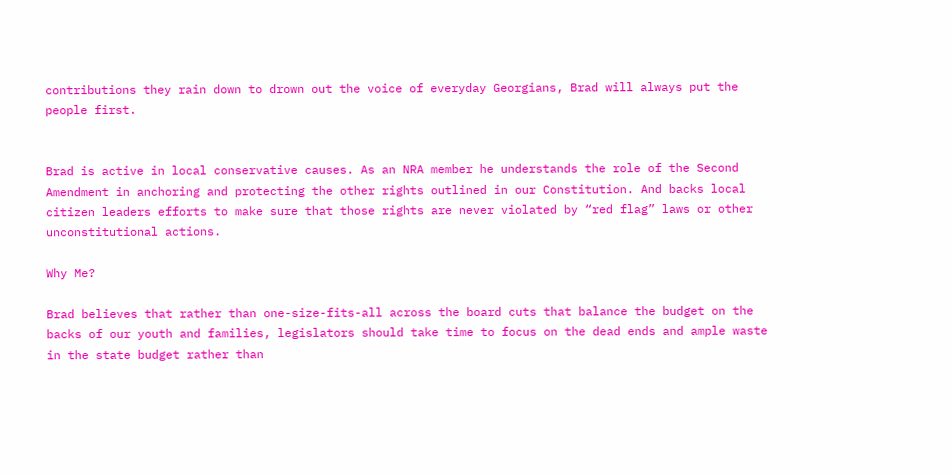contributions they rain down to drown out the voice of everyday Georgians, Brad will always put the people first.


Brad is active in local conservative causes. As an NRA member he understands the role of the Second Amendment in anchoring and protecting the other rights outlined in our Constitution. And backs local citizen leaders efforts to make sure that those rights are never violated by “red flag” laws or other unconstitutional actions.

Why Me?

Brad believes that rather than one-size-fits-all across the board cuts that balance the budget on the backs of our youth and families, legislators should take time to focus on the dead ends and ample waste in the state budget rather than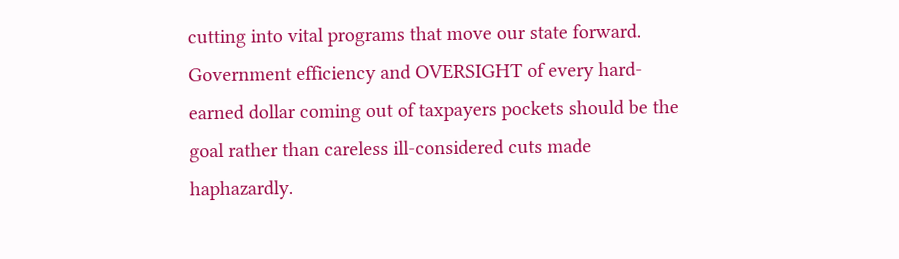cutting into vital programs that move our state forward. Government efficiency and OVERSIGHT of every hard-earned dollar coming out of taxpayers pockets should be the goal rather than careless ill-considered cuts made haphazardly.